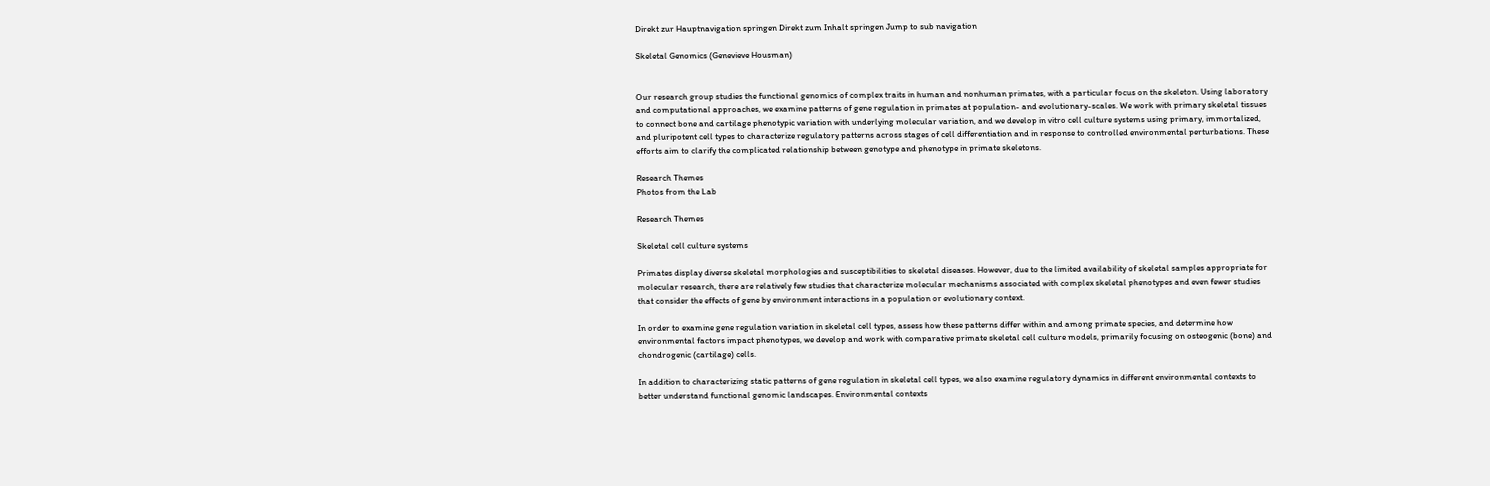Direkt zur Hauptnavigation springen Direkt zum Inhalt springen Jump to sub navigation

Skeletal Genomics (Genevieve Housman)


Our research group studies the functional genomics of complex traits in human and nonhuman primates, with a particular focus on the skeleton. Using laboratory and computational approaches, we examine patterns of gene regulation in primates at population- and evolutionary-scales. We work with primary skeletal tissues to connect bone and cartilage phenotypic variation with underlying molecular variation, and we develop in vitro cell culture systems using primary, immortalized, and pluripotent cell types to characterize regulatory patterns across stages of cell differentiation and in response to controlled environmental perturbations. These efforts aim to clarify the complicated relationship between genotype and phenotype in primate skeletons.

Research Themes
Photos from the Lab

Research Themes

Skeletal cell culture systems

Primates display diverse skeletal morphologies and susceptibilities to skeletal diseases. However, due to the limited availability of skeletal samples appropriate for molecular research, there are relatively few studies that characterize molecular mechanisms associated with complex skeletal phenotypes and even fewer studies that consider the effects of gene by environment interactions in a population or evolutionary context.

In order to examine gene regulation variation in skeletal cell types, assess how these patterns differ within and among primate species, and determine how environmental factors impact phenotypes, we develop and work with comparative primate skeletal cell culture models, primarily focusing on osteogenic (bone) and chondrogenic (cartilage) cells.

In addition to characterizing static patterns of gene regulation in skeletal cell types, we also examine regulatory dynamics in different environmental contexts to better understand functional genomic landscapes. Environmental contexts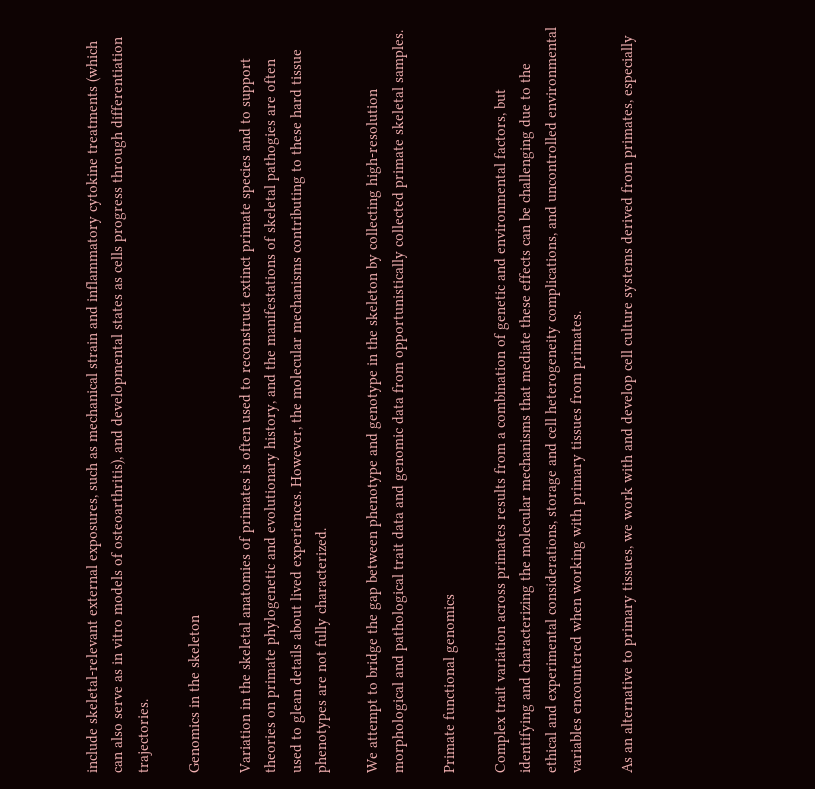include skeletal-relevant external exposures, such as mechanical strain and inflammatory cytokine treatments (which can also serve as in vitro models of osteoarthritis), and developmental states as cells progress through differentiation trajectories.

Genomics in the skeleton

Variation in the skeletal anatomies of primates is often used to reconstruct extinct primate species and to support theories on primate phylogenetic and evolutionary history, and the manifestations of skeletal pathogies are often used to glean details about lived experiences. However, the molecular mechanisms contributing to these hard tissue phenotypes are not fully characterized.

We attempt to bridge the gap between phenotype and genotype in the skeleton by collecting high-resolution morphological and pathological trait data and genomic data from opportunistically collected primate skeletal samples.

Primate functional genomics

Complex trait variation across primates results from a combination of genetic and environmental factors, but identifying and characterizing the molecular mechanisms that mediate these effects can be challenging due to the ethical and experimental considerations, storage and cell heterogeneity complications, and uncontrolled environmental variables encountered when working with primary tissues from primates.

As an alternative to primary tissues, we work with and develop cell culture systems derived from primates, especially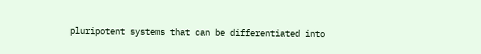pluripotent systems that can be differentiated into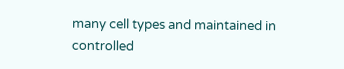many cell types and maintained in controlled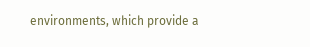environments, which provide a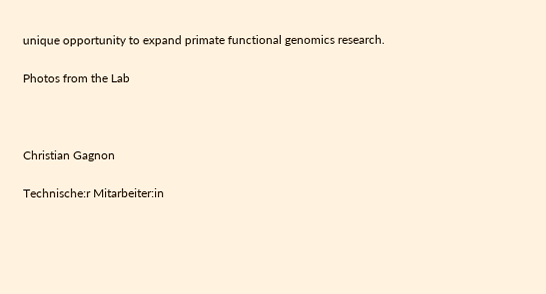unique opportunity to expand primate functional genomics research.

Photos from the Lab



Christian Gagnon

Technische:r Mitarbeiter:in